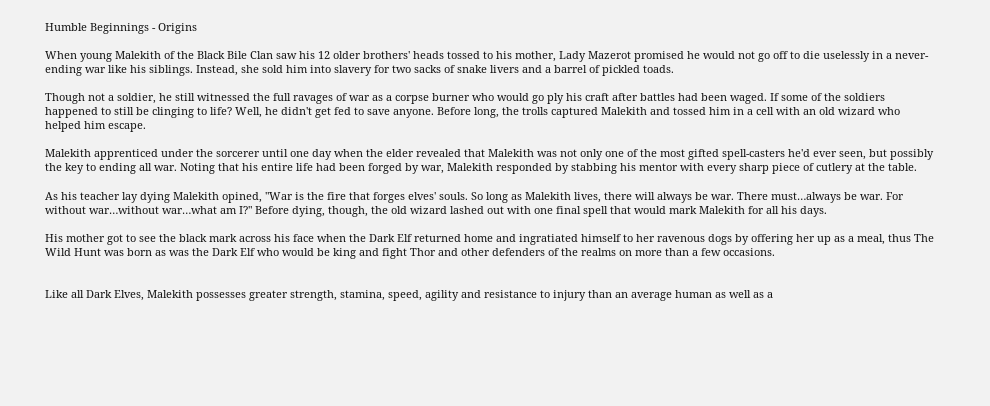Humble Beginnings - Origins

When young Malekith of the Black Bile Clan saw his 12 older brothers' heads tossed to his mother, Lady Mazerot promised he would not go off to die uselessly in a never-ending war like his siblings. Instead, she sold him into slavery for two sacks of snake livers and a barrel of pickled toads.

Though not a soldier, he still witnessed the full ravages of war as a corpse burner who would go ply his craft after battles had been waged. If some of the soldiers happened to still be clinging to life? Well, he didn't get fed to save anyone. Before long, the trolls captured Malekith and tossed him in a cell with an old wizard who helped him escape.

Malekith apprenticed under the sorcerer until one day when the elder revealed that Malekith was not only one of the most gifted spell-casters he'd ever seen, but possibly the key to ending all war. Noting that his entire life had been forged by war, Malekith responded by stabbing his mentor with every sharp piece of cutlery at the table.

As his teacher lay dying Malekith opined, "War is the fire that forges elves' souls. So long as Malekith lives, there will always be war. There must…always be war. For without war…without war…what am I?" Before dying, though, the old wizard lashed out with one final spell that would mark Malekith for all his days.

His mother got to see the black mark across his face when the Dark Elf returned home and ingratiated himself to her ravenous dogs by offering her up as a meal, thus The Wild Hunt was born as was the Dark Elf who would be king and fight Thor and other defenders of the realms on more than a few occasions.


Like all Dark Elves, Malekith possesses greater strength, stamina, speed, agility and resistance to injury than an average human as well as a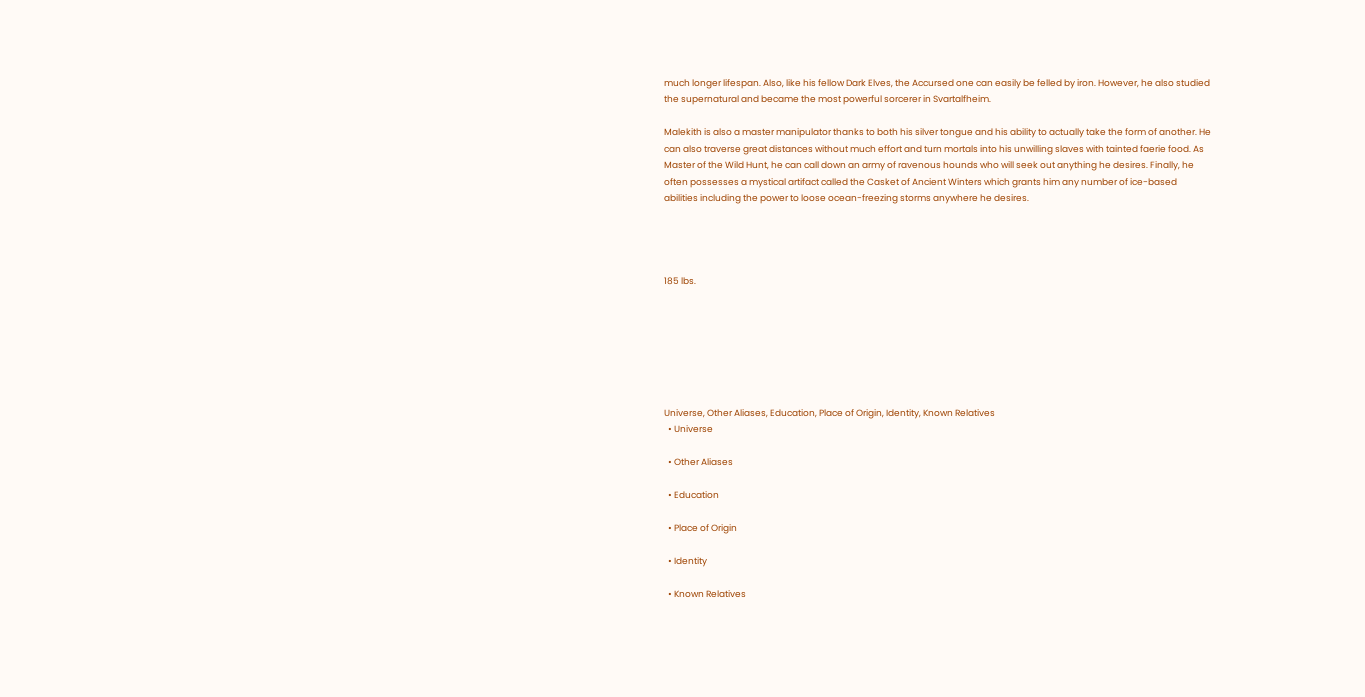much longer lifespan. Also, like his fellow Dark Elves, the Accursed one can easily be felled by iron. However, he also studied the supernatural and became the most powerful sorcerer in Svartalfheim.

Malekith is also a master manipulator thanks to both his silver tongue and his ability to actually take the form of another. He can also traverse great distances without much effort and turn mortals into his unwilling slaves with tainted faerie food. As Master of the Wild Hunt, he can call down an army of ravenous hounds who will seek out anything he desires. Finally, he often possesses a mystical artifact called the Casket of Ancient Winters which grants him any number of ice-based abilities including the power to loose ocean-freezing storms anywhere he desires.




185 lbs.







Universe, Other Aliases, Education, Place of Origin, Identity, Known Relatives
  • Universe

  • Other Aliases

  • Education

  • Place of Origin

  • Identity

  • Known Relatives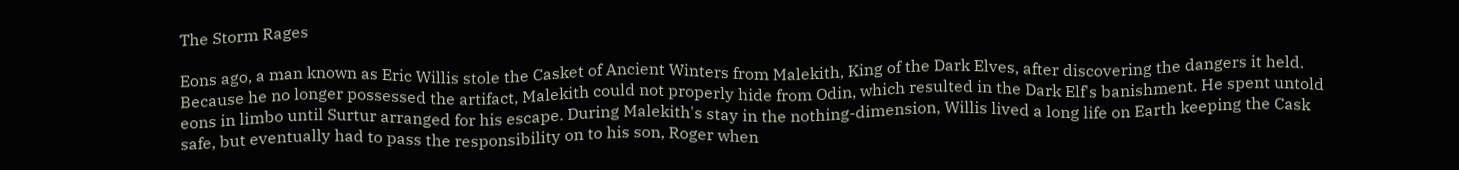The Storm Rages

Eons ago, a man known as Eric Willis stole the Casket of Ancient Winters from Malekith, King of the Dark Elves, after discovering the dangers it held. Because he no longer possessed the artifact, Malekith could not properly hide from Odin, which resulted in the Dark Elf's banishment. He spent untold eons in limbo until Surtur arranged for his escape. During Malekith's stay in the nothing-dimension, Willis lived a long life on Earth keeping the Cask safe, but eventually had to pass the responsibility on to his son, Roger when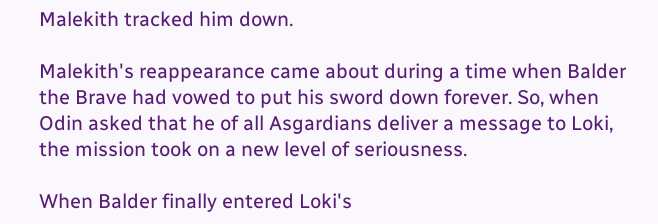Malekith tracked him down.

Malekith's reappearance came about during a time when Balder the Brave had vowed to put his sword down forever. So, when Odin asked that he of all Asgardians deliver a message to Loki, the mission took on a new level of seriousness.

When Balder finally entered Loki's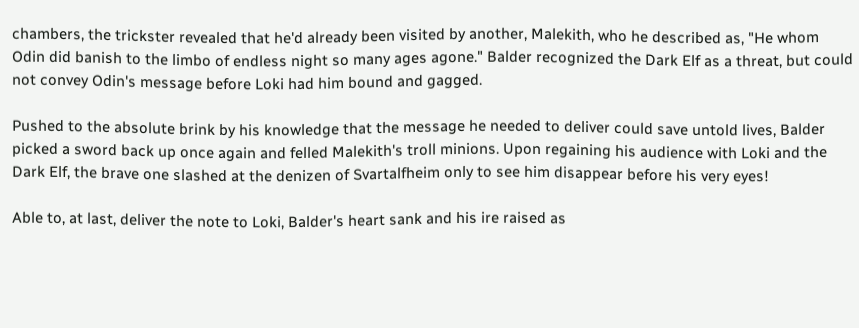chambers, the trickster revealed that he'd already been visited by another, Malekith, who he described as, "He whom Odin did banish to the limbo of endless night so many ages agone." Balder recognized the Dark Elf as a threat, but could not convey Odin's message before Loki had him bound and gagged.

Pushed to the absolute brink by his knowledge that the message he needed to deliver could save untold lives, Balder picked a sword back up once again and felled Malekith's troll minions. Upon regaining his audience with Loki and the Dark Elf, the brave one slashed at the denizen of Svartalfheim only to see him disappear before his very eyes!

Able to, at last, deliver the note to Loki, Balder's heart sank and his ire raised as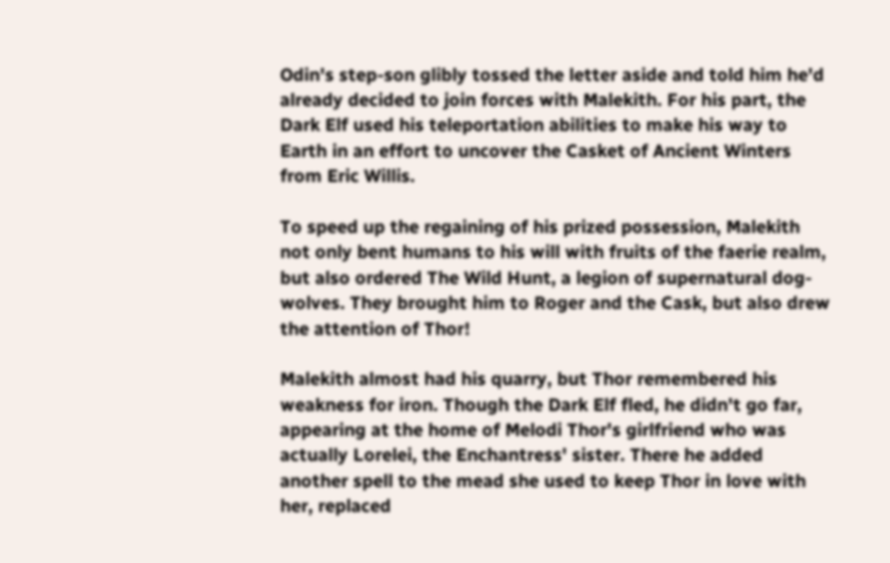Odin's step-son glibly tossed the letter aside and told him he'd already decided to join forces with Malekith. For his part, the Dark Elf used his teleportation abilities to make his way to Earth in an effort to uncover the Casket of Ancient Winters from Eric Willis.

To speed up the regaining of his prized possession, Malekith not only bent humans to his will with fruits of the faerie realm, but also ordered The Wild Hunt, a legion of supernatural dog-wolves. They brought him to Roger and the Cask, but also drew the attention of Thor!

Malekith almost had his quarry, but Thor remembered his weakness for iron. Though the Dark Elf fled, he didn't go far, appearing at the home of Melodi Thor's girlfriend who was actually Lorelei, the Enchantress' sister. There he added another spell to the mead she used to keep Thor in love with her, replaced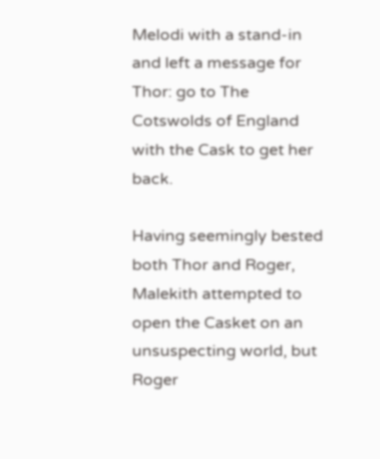Melodi with a stand-in and left a message for Thor: go to The Cotswolds of England with the Cask to get her back.

Having seemingly bested both Thor and Roger, Malekith attempted to open the Casket on an unsuspecting world, but Roger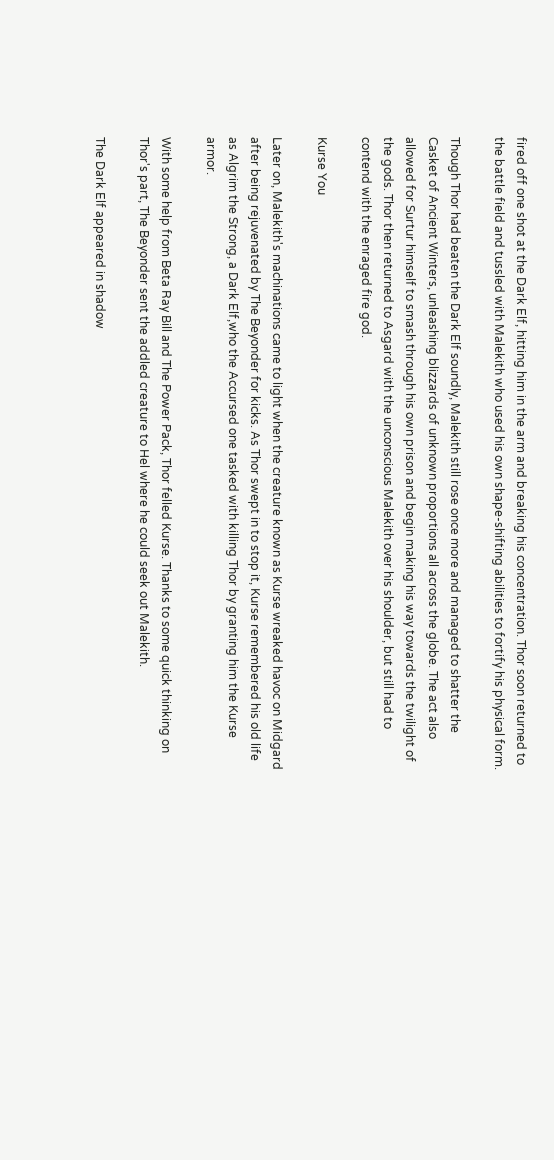fired off one shot at the Dark Elf, hitting him in the arm and breaking his concentration. Thor soon returned to the battle field and tussled with Malekith who used his own shape-shifting abilities to fortify his physical form.

Though Thor had beaten the Dark Elf soundly, Malekith still rose once more and managed to shatter the Casket of Ancient Winters, unleashing blizzards of unknown proportions all across the globe. The act also allowed for Surtur himself to smash through his own prison and begin making his way towards the twilight of the gods. Thor then returned to Asgard with the unconscious Malekith over his shoulder, but still had to contend with the enraged fire god.

Kurse You

Later on, Malekith's machinations came to light when the creature known as Kurse wreaked havoc on Midgard after being rejuvenated by The Beyonder for kicks. As Thor swept in to stop it, Kurse remembered his old life as Algrim the Strong, a Dark Elf,who the Accursed one tasked with killing Thor by granting him the Kurse armor.

With some help from Beta Ray Bill and The Power Pack, Thor felled Kurse. Thanks to some quick thinking on Thor's part, The Beyonder sent the addled creature to Hel where he could seek out Malekith.

The Dark Elf appeared in shadow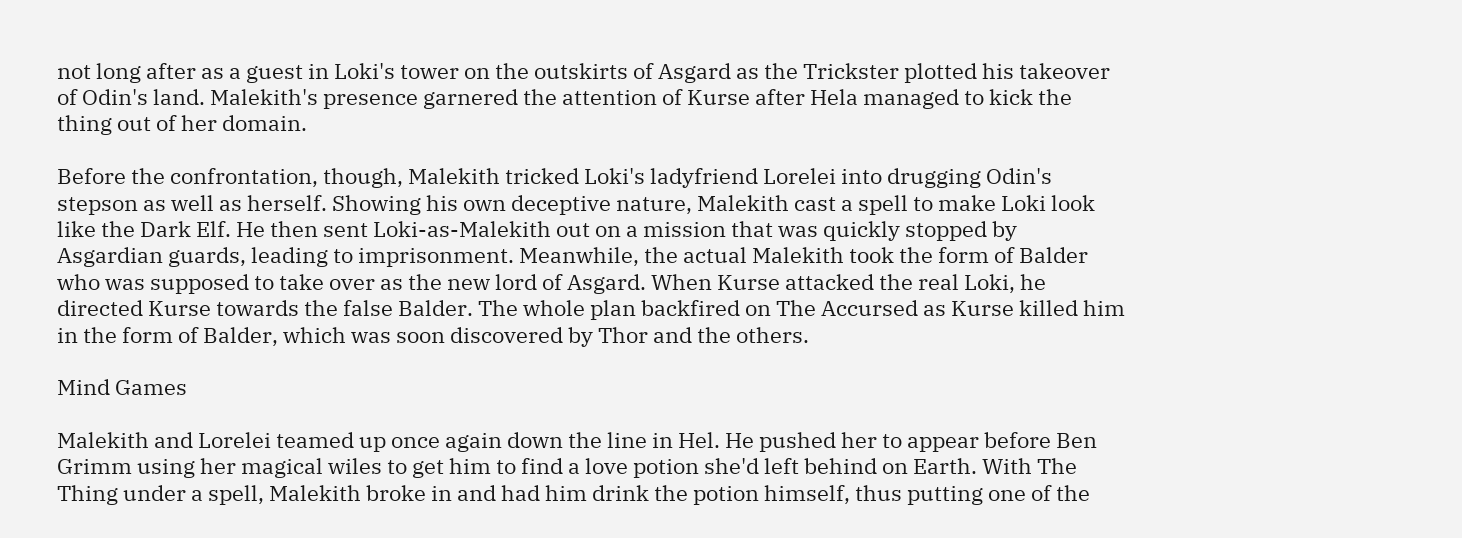not long after as a guest in Loki's tower on the outskirts of Asgard as the Trickster plotted his takeover of Odin's land. Malekith's presence garnered the attention of Kurse after Hela managed to kick the thing out of her domain.

Before the confrontation, though, Malekith tricked Loki's ladyfriend Lorelei into drugging Odin's stepson as well as herself. Showing his own deceptive nature, Malekith cast a spell to make Loki look like the Dark Elf. He then sent Loki-as-Malekith out on a mission that was quickly stopped by Asgardian guards, leading to imprisonment. Meanwhile, the actual Malekith took the form of Balder who was supposed to take over as the new lord of Asgard. When Kurse attacked the real Loki, he directed Kurse towards the false Balder. The whole plan backfired on The Accursed as Kurse killed him in the form of Balder, which was soon discovered by Thor and the others.

Mind Games

Malekith and Lorelei teamed up once again down the line in Hel. He pushed her to appear before Ben Grimm using her magical wiles to get him to find a love potion she'd left behind on Earth. With The Thing under a spell, Malekith broke in and had him drink the potion himself, thus putting one of the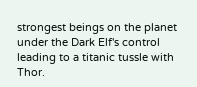strongest beings on the planet under the Dark Elf's control leading to a titanic tussle with Thor.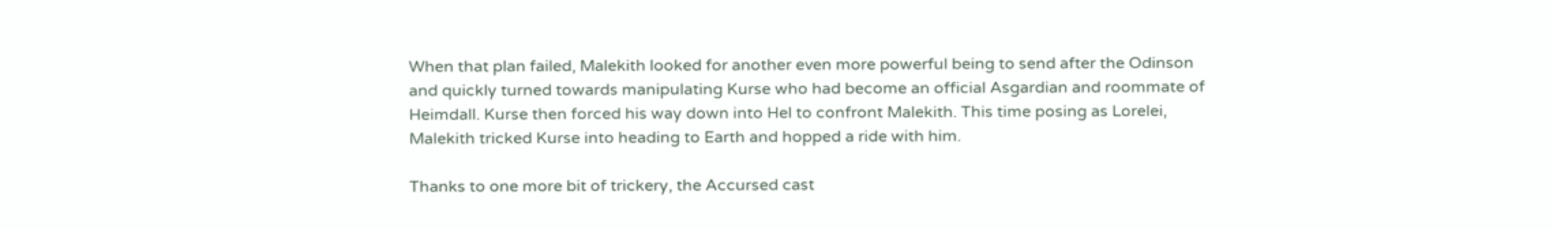When that plan failed, Malekith looked for another even more powerful being to send after the Odinson and quickly turned towards manipulating Kurse who had become an official Asgardian and roommate of Heimdall. Kurse then forced his way down into Hel to confront Malekith. This time posing as Lorelei, Malekith tricked Kurse into heading to Earth and hopped a ride with him.

Thanks to one more bit of trickery, the Accursed cast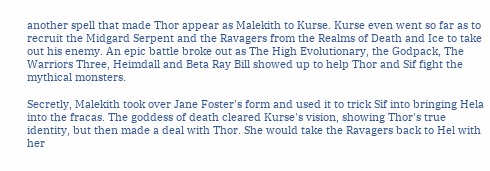another spell that made Thor appear as Malekith to Kurse. Kurse even went so far as to recruit the Midgard Serpent and the Ravagers from the Realms of Death and Ice to take out his enemy. An epic battle broke out as The High Evolutionary, the Godpack, The Warriors Three, Heimdall and Beta Ray Bill showed up to help Thor and Sif fight the mythical monsters.

Secretly, Malekith took over Jane Foster's form and used it to trick Sif into bringing Hela into the fracas. The goddess of death cleared Kurse's vision, showing Thor's true identity, but then made a deal with Thor. She would take the Ravagers back to Hel with her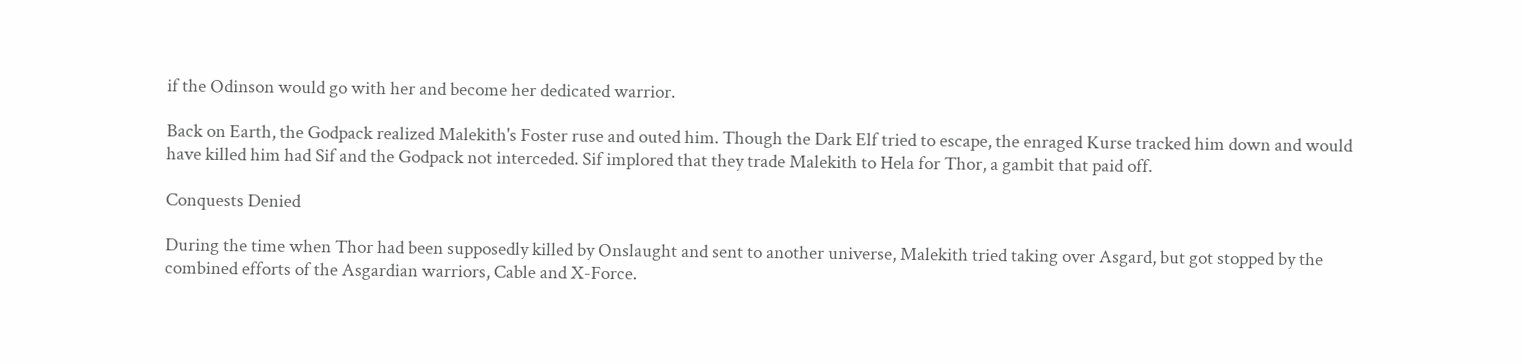if the Odinson would go with her and become her dedicated warrior.

Back on Earth, the Godpack realized Malekith's Foster ruse and outed him. Though the Dark Elf tried to escape, the enraged Kurse tracked him down and would have killed him had Sif and the Godpack not interceded. Sif implored that they trade Malekith to Hela for Thor, a gambit that paid off.

Conquests Denied

During the time when Thor had been supposedly killed by Onslaught and sent to another universe, Malekith tried taking over Asgard, but got stopped by the combined efforts of the Asgardian warriors, Cable and X-Force.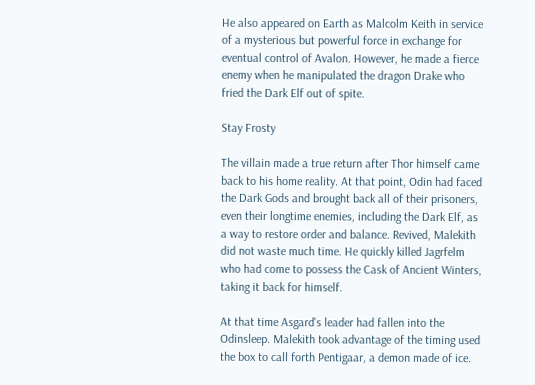He also appeared on Earth as Malcolm Keith in service of a mysterious but powerful force in exchange for eventual control of Avalon. However, he made a fierce enemy when he manipulated the dragon Drake who fried the Dark Elf out of spite.

Stay Frosty

The villain made a true return after Thor himself came back to his home reality. At that point, Odin had faced the Dark Gods and brought back all of their prisoners, even their longtime enemies, including the Dark Elf, as a way to restore order and balance. Revived, Malekith did not waste much time. He quickly killed Jagrfelm who had come to possess the Cask of Ancient Winters, taking it back for himself.

At that time Asgard's leader had fallen into the Odinsleep. Malekith took advantage of the timing used the box to call forth Pentigaar, a demon made of ice.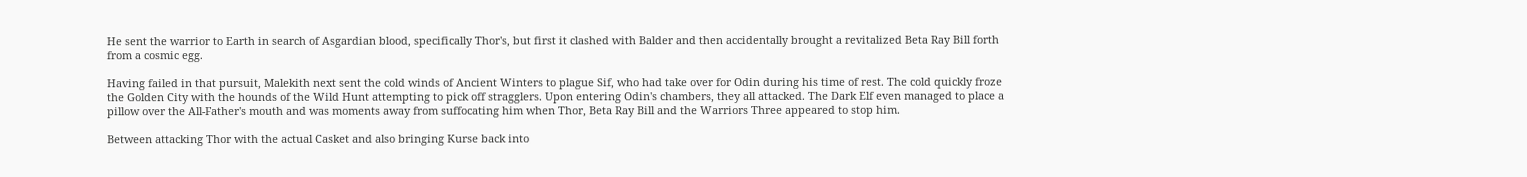He sent the warrior to Earth in search of Asgardian blood, specifically Thor's, but first it clashed with Balder and then accidentally brought a revitalized Beta Ray Bill forth from a cosmic egg.

Having failed in that pursuit, Malekith next sent the cold winds of Ancient Winters to plague Sif, who had take over for Odin during his time of rest. The cold quickly froze the Golden City with the hounds of the Wild Hunt attempting to pick off stragglers. Upon entering Odin's chambers, they all attacked. The Dark Elf even managed to place a pillow over the All-Father's mouth and was moments away from suffocating him when Thor, Beta Ray Bill and the Warriors Three appeared to stop him.

Between attacking Thor with the actual Casket and also bringing Kurse back into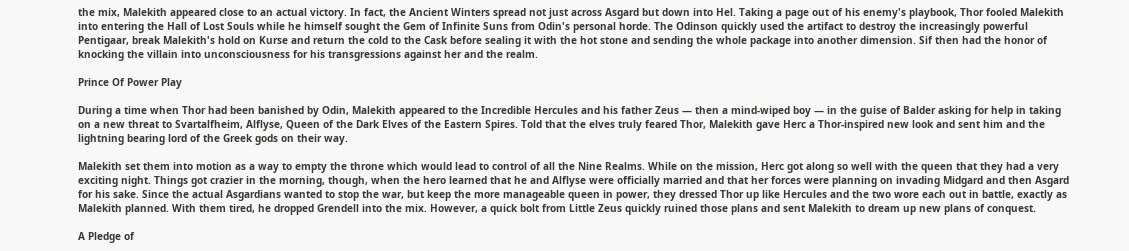the mix, Malekith appeared close to an actual victory. In fact, the Ancient Winters spread not just across Asgard but down into Hel. Taking a page out of his enemy's playbook, Thor fooled Malekith into entering the Hall of Lost Souls while he himself sought the Gem of Infinite Suns from Odin's personal horde. The Odinson quickly used the artifact to destroy the increasingly powerful Pentigaar, break Malekith's hold on Kurse and return the cold to the Cask before sealing it with the hot stone and sending the whole package into another dimension. Sif then had the honor of knocking the villain into unconsciousness for his transgressions against her and the realm.

Prince Of Power Play

During a time when Thor had been banished by Odin, Malekith appeared to the Incredible Hercules and his father Zeus — then a mind-wiped boy — in the guise of Balder asking for help in taking on a new threat to Svartalfheim, Alflyse, Queen of the Dark Elves of the Eastern Spires. Told that the elves truly feared Thor, Malekith gave Herc a Thor-inspired new look and sent him and the lightning bearing lord of the Greek gods on their way.

Malekith set them into motion as a way to empty the throne which would lead to control of all the Nine Realms. While on the mission, Herc got along so well with the queen that they had a very exciting night. Things got crazier in the morning, though, when the hero learned that he and Alflyse were officially married and that her forces were planning on invading Midgard and then Asgard for his sake. Since the actual Asgardians wanted to stop the war, but keep the more manageable queen in power, they dressed Thor up like Hercules and the two wore each out in battle, exactly as Malekith planned. With them tired, he dropped Grendell into the mix. However, a quick bolt from Little Zeus quickly ruined those plans and sent Malekith to dream up new plans of conquest.

A Pledge of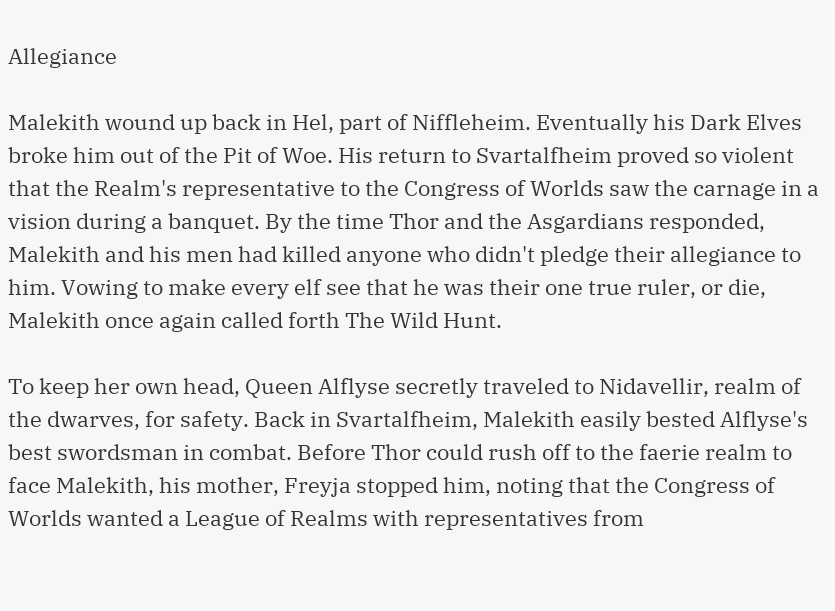Allegiance

Malekith wound up back in Hel, part of Niffleheim. Eventually his Dark Elves broke him out of the Pit of Woe. His return to Svartalfheim proved so violent that the Realm's representative to the Congress of Worlds saw the carnage in a vision during a banquet. By the time Thor and the Asgardians responded, Malekith and his men had killed anyone who didn't pledge their allegiance to him. Vowing to make every elf see that he was their one true ruler, or die, Malekith once again called forth The Wild Hunt.

To keep her own head, Queen Alflyse secretly traveled to Nidavellir, realm of the dwarves, for safety. Back in Svartalfheim, Malekith easily bested Alflyse's best swordsman in combat. Before Thor could rush off to the faerie realm to face Malekith, his mother, Freyja stopped him, noting that the Congress of Worlds wanted a League of Realms with representatives from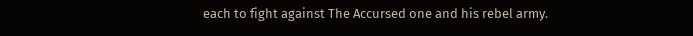each to fight against The Accursed one and his rebel army.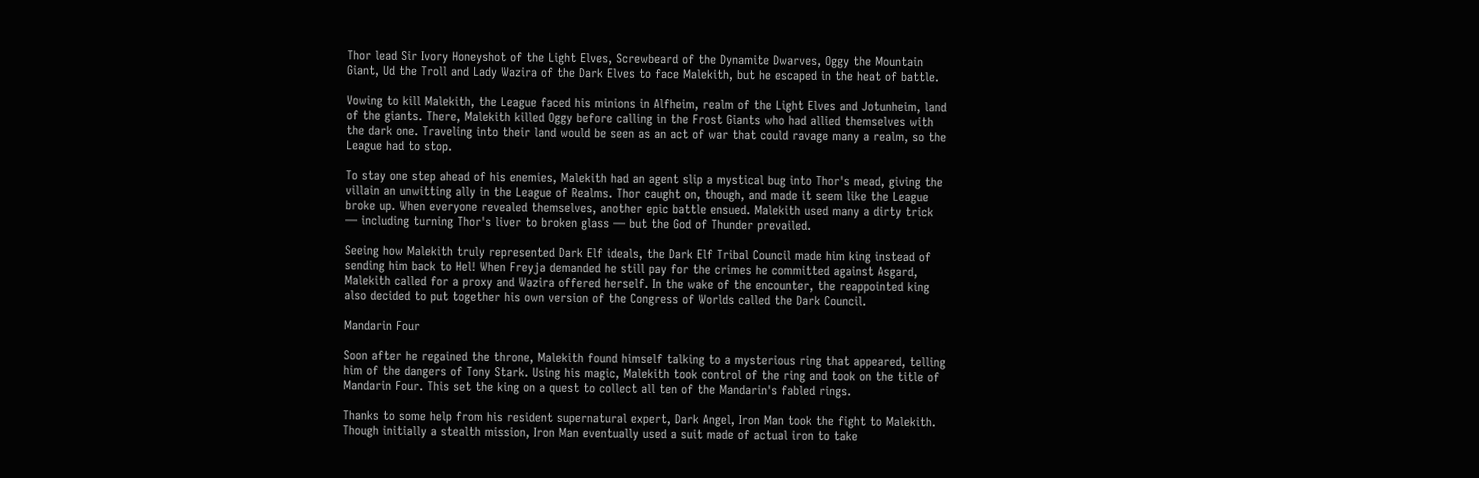Thor lead Sir Ivory Honeyshot of the Light Elves, Screwbeard of the Dynamite Dwarves, Oggy the Mountain Giant, Ud the Troll and Lady Wazira of the Dark Elves to face Malekith, but he escaped in the heat of battle.

Vowing to kill Malekith, the League faced his minions in Alfheim, realm of the Light Elves and Jotunheim, land of the giants. There, Malekith killed Oggy before calling in the Frost Giants who had allied themselves with the dark one. Traveling into their land would be seen as an act of war that could ravage many a realm, so the League had to stop.

To stay one step ahead of his enemies, Malekith had an agent slip a mystical bug into Thor's mead, giving the villain an unwitting ally in the League of Realms. Thor caught on, though, and made it seem like the League broke up. When everyone revealed themselves, another epic battle ensued. Malekith used many a dirty trick — including turning Thor's liver to broken glass — but the God of Thunder prevailed.

Seeing how Malekith truly represented Dark Elf ideals, the Dark Elf Tribal Council made him king instead of sending him back to Hel! When Freyja demanded he still pay for the crimes he committed against Asgard, Malekith called for a proxy and Wazira offered herself. In the wake of the encounter, the reappointed king also decided to put together his own version of the Congress of Worlds called the Dark Council.

Mandarin Four

Soon after he regained the throne, Malekith found himself talking to a mysterious ring that appeared, telling him of the dangers of Tony Stark. Using his magic, Malekith took control of the ring and took on the title of Mandarin Four. This set the king on a quest to collect all ten of the Mandarin's fabled rings.

Thanks to some help from his resident supernatural expert, Dark Angel, Iron Man took the fight to Malekith. Though initially a stealth mission, Iron Man eventually used a suit made of actual iron to take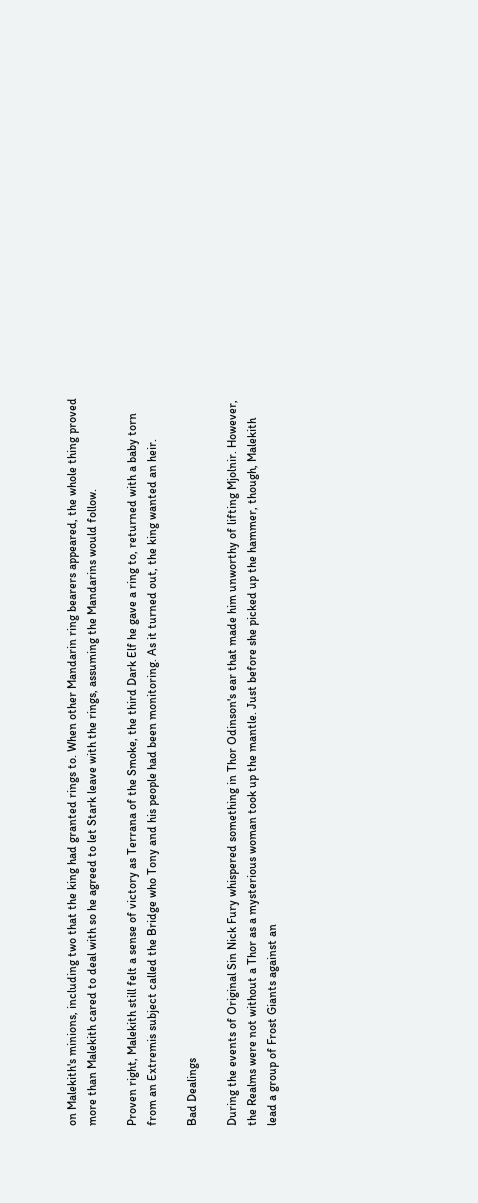on Malekith's minions, including two that the king had granted rings to. When other Mandarin ring bearers appeared, the whole thing proved more than Malekith cared to deal with so he agreed to let Stark leave with the rings, assuming the Mandarins would follow.

Proven right, Malekith still felt a sense of victory as Terrana of the Smoke, the third Dark Elf he gave a ring to, returned with a baby torn from an Extremis subject called the Bridge who Tony and his people had been monitoring. As it turned out, the king wanted an heir.

Bad Dealings

During the events of Original Sin Nick Fury whispered something in Thor Odinson's ear that made him unworthy of lifting Mjolnir. However, the Realms were not without a Thor as a mysterious woman took up the mantle. Just before she picked up the hammer, though, Malekith lead a group of Frost Giants against an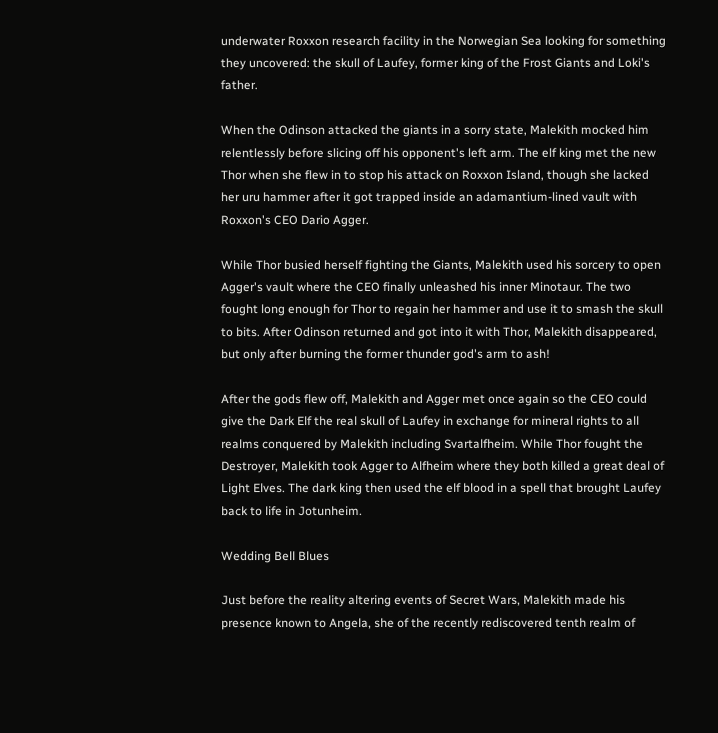underwater Roxxon research facility in the Norwegian Sea looking for something they uncovered: the skull of Laufey, former king of the Frost Giants and Loki's father.

When the Odinson attacked the giants in a sorry state, Malekith mocked him relentlessly before slicing off his opponent's left arm. The elf king met the new Thor when she flew in to stop his attack on Roxxon Island, though she lacked her uru hammer after it got trapped inside an adamantium-lined vault with Roxxon's CEO Dario Agger.

While Thor busied herself fighting the Giants, Malekith used his sorcery to open Agger's vault where the CEO finally unleashed his inner Minotaur. The two fought long enough for Thor to regain her hammer and use it to smash the skull to bits. After Odinson returned and got into it with Thor, Malekith disappeared, but only after burning the former thunder god's arm to ash!

After the gods flew off, Malekith and Agger met once again so the CEO could give the Dark Elf the real skull of Laufey in exchange for mineral rights to all realms conquered by Malekith including Svartalfheim. While Thor fought the Destroyer, Malekith took Agger to Alfheim where they both killed a great deal of Light Elves. The dark king then used the elf blood in a spell that brought Laufey back to life in Jotunheim.

Wedding Bell Blues

Just before the reality altering events of Secret Wars, Malekith made his presence known to Angela, she of the recently rediscovered tenth realm of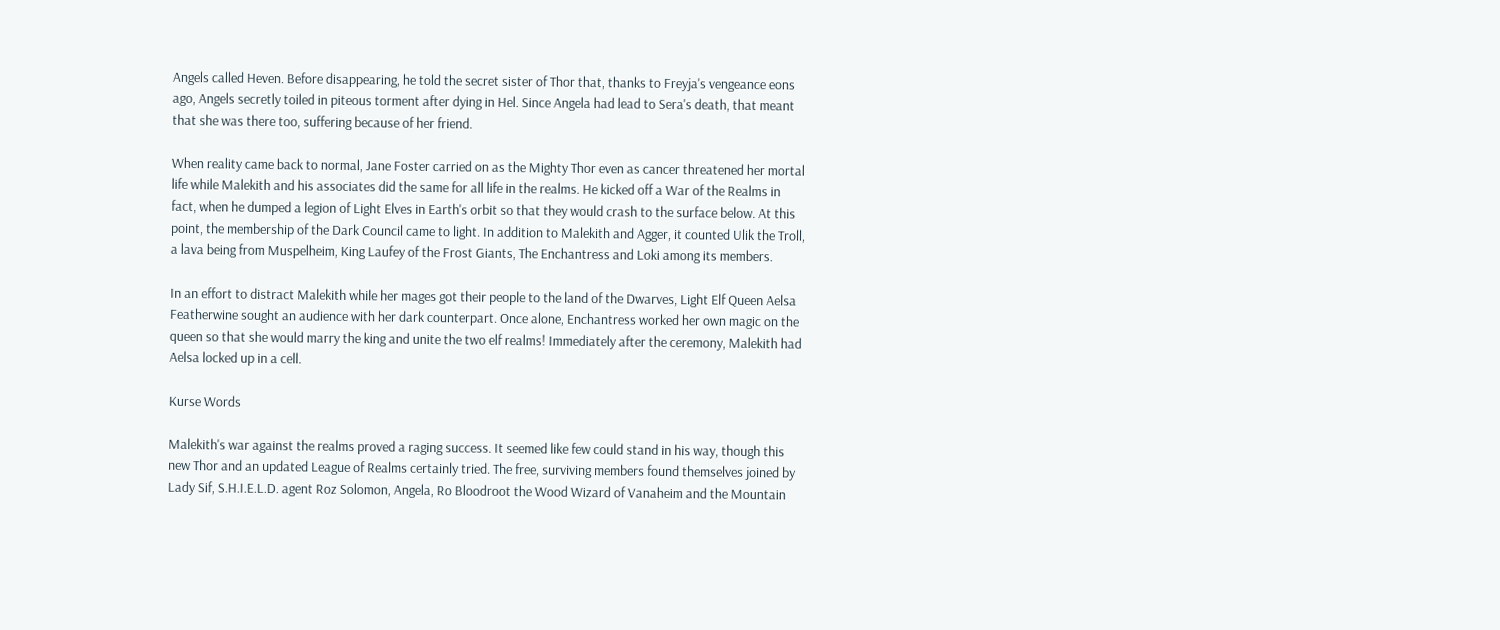Angels called Heven. Before disappearing, he told the secret sister of Thor that, thanks to Freyja's vengeance eons ago, Angels secretly toiled in piteous torment after dying in Hel. Since Angela had lead to Sera's death, that meant that she was there too, suffering because of her friend.

When reality came back to normal, Jane Foster carried on as the Mighty Thor even as cancer threatened her mortal life while Malekith and his associates did the same for all life in the realms. He kicked off a War of the Realms in fact, when he dumped a legion of Light Elves in Earth's orbit so that they would crash to the surface below. At this point, the membership of the Dark Council came to light. In addition to Malekith and Agger, it counted Ulik the Troll, a lava being from Muspelheim, King Laufey of the Frost Giants, The Enchantress and Loki among its members.

In an effort to distract Malekith while her mages got their people to the land of the Dwarves, Light Elf Queen Aelsa Featherwine sought an audience with her dark counterpart. Once alone, Enchantress worked her own magic on the queen so that she would marry the king and unite the two elf realms! Immediately after the ceremony, Malekith had Aelsa locked up in a cell.

Kurse Words

Malekith's war against the realms proved a raging success. It seemed like few could stand in his way, though this new Thor and an updated League of Realms certainly tried. The free, surviving members found themselves joined by Lady Sif, S.H.I.E.L.D. agent Roz Solomon, Angela, Ro Bloodroot the Wood Wizard of Vanaheim and the Mountain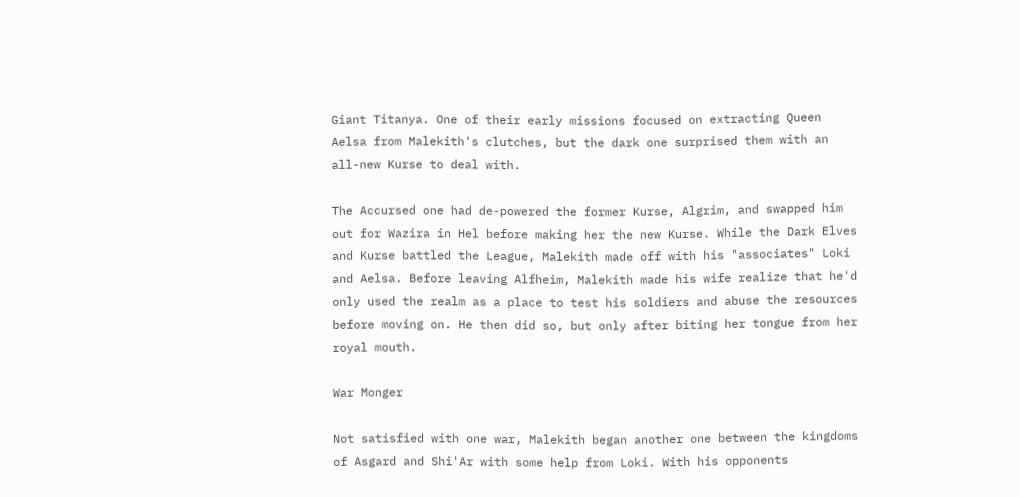Giant Titanya. One of their early missions focused on extracting Queen Aelsa from Malekith's clutches, but the dark one surprised them with an all-new Kurse to deal with.

The Accursed one had de-powered the former Kurse, Algrim, and swapped him out for Wazira in Hel before making her the new Kurse. While the Dark Elves and Kurse battled the League, Malekith made off with his "associates" Loki and Aelsa. Before leaving Alfheim, Malekith made his wife realize that he'd only used the realm as a place to test his soldiers and abuse the resources before moving on. He then did so, but only after biting her tongue from her royal mouth.

War Monger

Not satisfied with one war, Malekith began another one between the kingdoms of Asgard and Shi'Ar with some help from Loki. With his opponents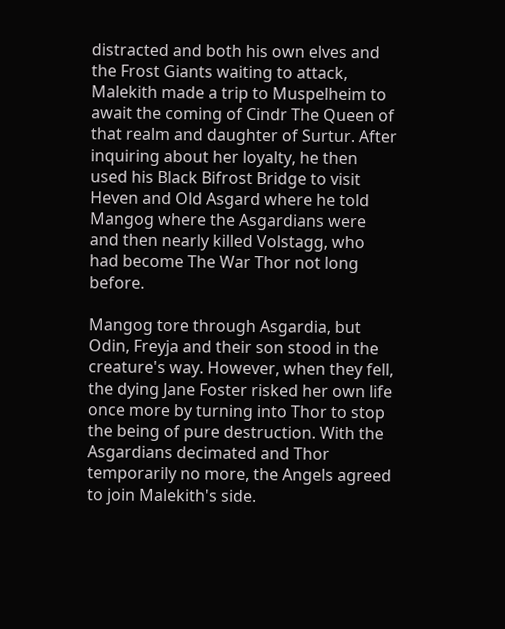distracted and both his own elves and the Frost Giants waiting to attack, Malekith made a trip to Muspelheim to await the coming of Cindr The Queen of that realm and daughter of Surtur. After inquiring about her loyalty, he then used his Black Bifrost Bridge to visit Heven and Old Asgard where he told Mangog where the Asgardians were and then nearly killed Volstagg, who had become The War Thor not long before.

Mangog tore through Asgardia, but Odin, Freyja and their son stood in the creature's way. However, when they fell, the dying Jane Foster risked her own life once more by turning into Thor to stop the being of pure destruction. With the Asgardians decimated and Thor temporarily no more, the Angels agreed to join Malekith's side.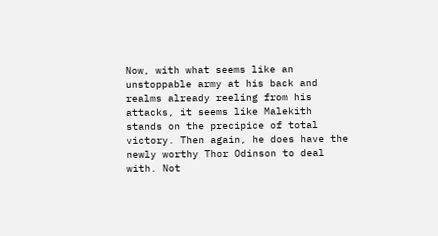Now, with what seems like an unstoppable army at his back and realms already reeling from his attacks, it seems like Malekith stands on the precipice of total victory. Then again, he does have the newly worthy Thor Odinson to deal with. Not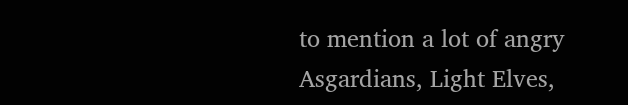to mention a lot of angry Asgardians, Light Elves,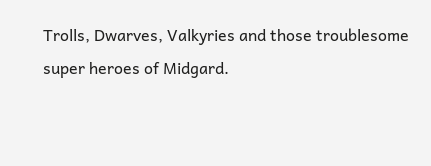Trolls, Dwarves, Valkyries and those troublesome super heroes of Midgard.